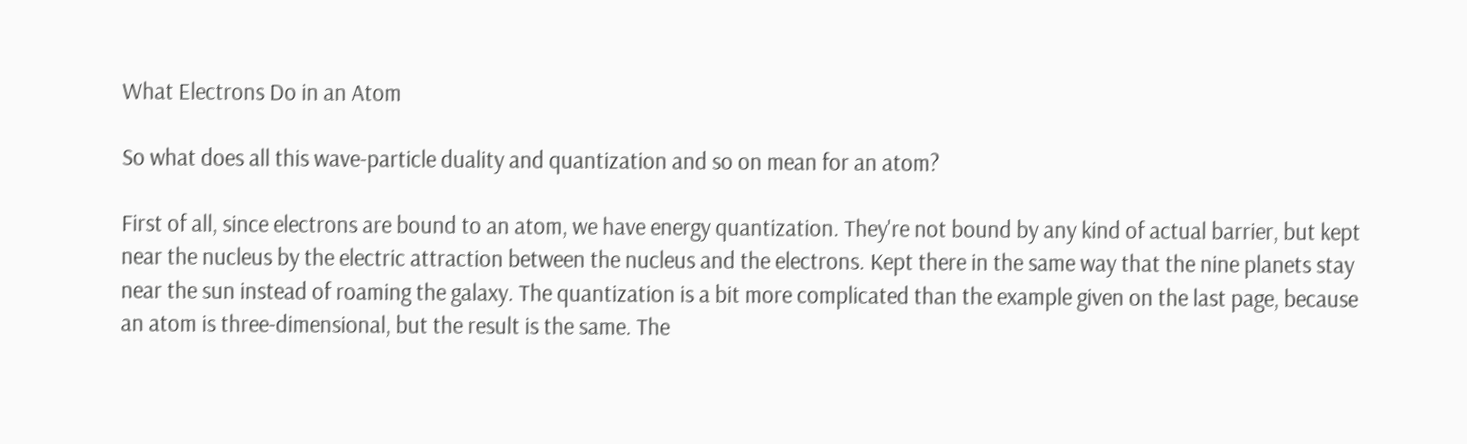What Electrons Do in an Atom

So what does all this wave-particle duality and quantization and so on mean for an atom?

First of all, since electrons are bound to an atom, we have energy quantization. They're not bound by any kind of actual barrier, but kept near the nucleus by the electric attraction between the nucleus and the electrons. Kept there in the same way that the nine planets stay near the sun instead of roaming the galaxy. The quantization is a bit more complicated than the example given on the last page, because an atom is three-dimensional, but the result is the same. The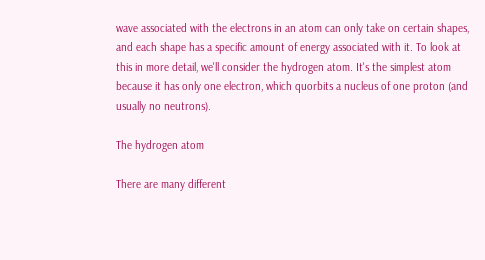wave associated with the electrons in an atom can only take on certain shapes, and each shape has a specific amount of energy associated with it. To look at this in more detail, we'll consider the hydrogen atom. It's the simplest atom because it has only one electron, which quorbits a nucleus of one proton (and usually no neutrons).

The hydrogen atom

There are many different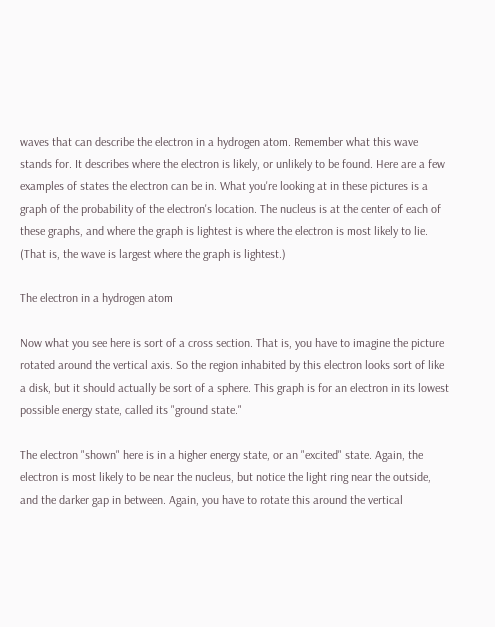waves that can describe the electron in a hydrogen atom. Remember what this wave stands for. It describes where the electron is likely, or unlikely to be found. Here are a few examples of states the electron can be in. What you're looking at in these pictures is a graph of the probability of the electron's location. The nucleus is at the center of each of these graphs, and where the graph is lightest is where the electron is most likely to lie. (That is, the wave is largest where the graph is lightest.)

The electron in a hydrogen atom

Now what you see here is sort of a cross section. That is, you have to imagine the picture rotated around the vertical axis. So the region inhabited by this electron looks sort of like a disk, but it should actually be sort of a sphere. This graph is for an electron in its lowest possible energy state, called its "ground state."

The electron "shown" here is in a higher energy state, or an "excited" state. Again, the electron is most likely to be near the nucleus, but notice the light ring near the outside, and the darker gap in between. Again, you have to rotate this around the vertical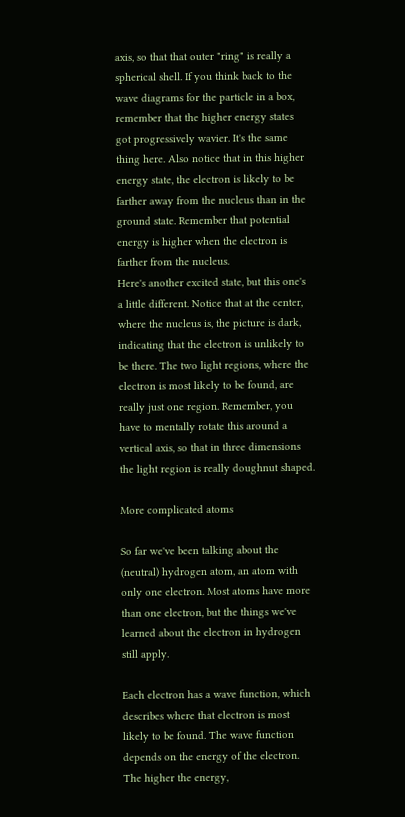axis, so that that outer "ring" is really a spherical shell. If you think back to the wave diagrams for the particle in a box, remember that the higher energy states got progressively wavier. It's the same thing here. Also notice that in this higher energy state, the electron is likely to be farther away from the nucleus than in the ground state. Remember that potential energy is higher when the electron is farther from the nucleus.
Here's another excited state, but this one's a little different. Notice that at the center, where the nucleus is, the picture is dark, indicating that the electron is unlikely to be there. The two light regions, where the electron is most likely to be found, are really just one region. Remember, you have to mentally rotate this around a vertical axis, so that in three dimensions the light region is really doughnut shaped.

More complicated atoms

So far we've been talking about the (neutral) hydrogen atom, an atom with only one electron. Most atoms have more than one electron, but the things we've learned about the electron in hydrogen still apply.

Each electron has a wave function, which describes where that electron is most likely to be found. The wave function depends on the energy of the electron. The higher the energy,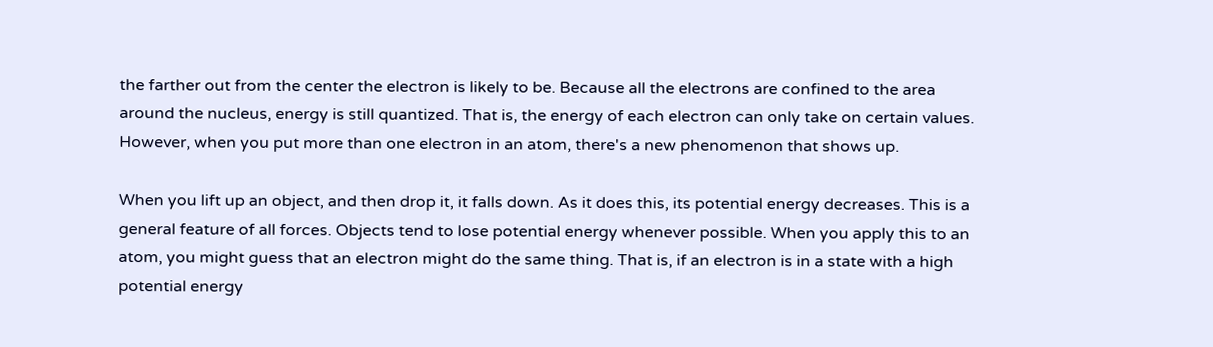the farther out from the center the electron is likely to be. Because all the electrons are confined to the area around the nucleus, energy is still quantized. That is, the energy of each electron can only take on certain values. However, when you put more than one electron in an atom, there's a new phenomenon that shows up.

When you lift up an object, and then drop it, it falls down. As it does this, its potential energy decreases. This is a general feature of all forces. Objects tend to lose potential energy whenever possible. When you apply this to an atom, you might guess that an electron might do the same thing. That is, if an electron is in a state with a high potential energy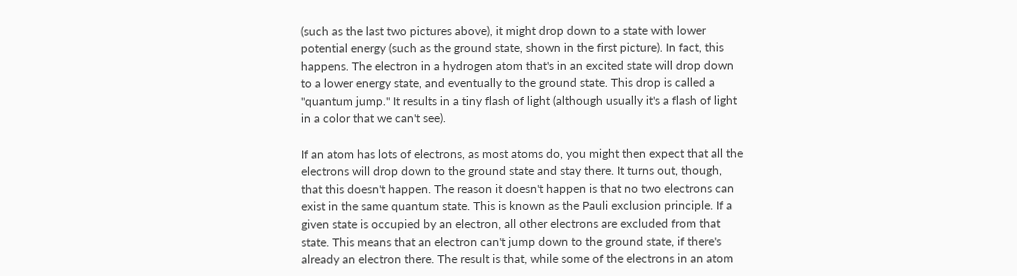(such as the last two pictures above), it might drop down to a state with lower potential energy (such as the ground state, shown in the first picture). In fact, this happens. The electron in a hydrogen atom that's in an excited state will drop down to a lower energy state, and eventually to the ground state. This drop is called a "quantum jump." It results in a tiny flash of light (although usually it's a flash of light in a color that we can't see).

If an atom has lots of electrons, as most atoms do, you might then expect that all the electrons will drop down to the ground state and stay there. It turns out, though, that this doesn't happen. The reason it doesn't happen is that no two electrons can exist in the same quantum state. This is known as the Pauli exclusion principle. If a given state is occupied by an electron, all other electrons are excluded from that state. This means that an electron can't jump down to the ground state, if there's already an electron there. The result is that, while some of the electrons in an atom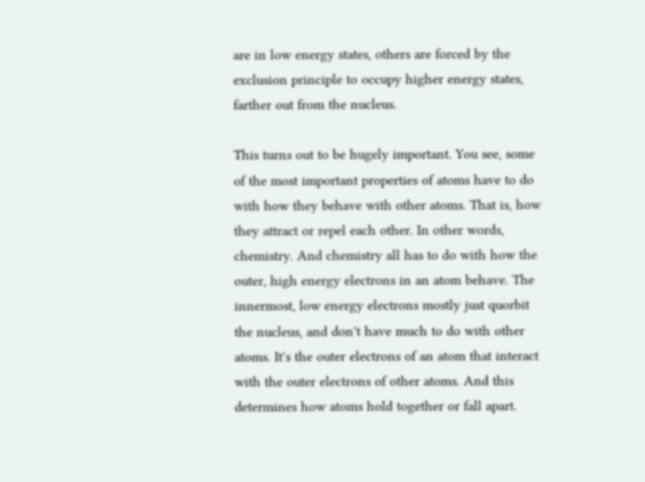are in low energy states, others are forced by the exclusion principle to occupy higher energy states, farther out from the nucleus.

This turns out to be hugely important. You see, some of the most important properties of atoms have to do with how they behave with other atoms. That is, how they attract or repel each other. In other words, chemistry. And chemistry all has to do with how the outer, high energy electrons in an atom behave. The innermost, low energy electrons mostly just quorbit the nucleus, and don't have much to do with other atoms. It's the outer electrons of an atom that interact with the outer electrons of other atoms. And this determines how atoms hold together or fall apart.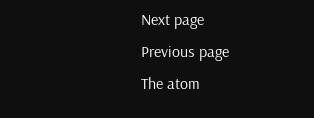Next page
Previous page
The atom